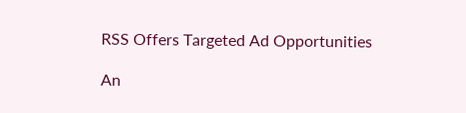RSS Offers Targeted Ad Opportunities

An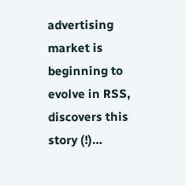advertising market is beginning to evolve in RSS, discovers this story (!)…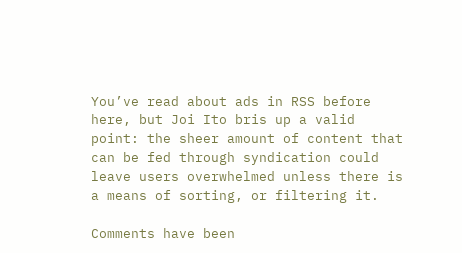You’ve read about ads in RSS before here, but Joi Ito bris up a valid point: the sheer amount of content that can be fed through syndication could leave users overwhelmed unless there is a means of sorting, or filtering it.

Comments have been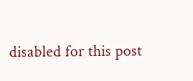disabled for this post